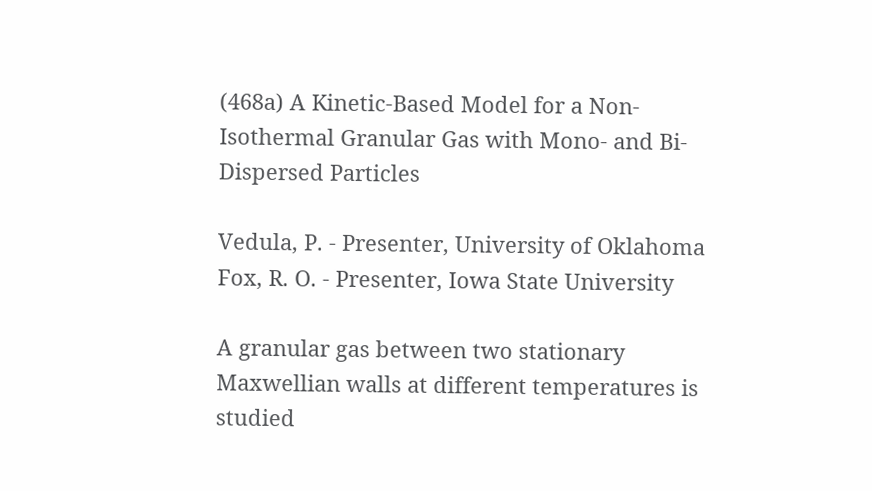(468a) A Kinetic-Based Model for a Non-Isothermal Granular Gas with Mono- and Bi-Dispersed Particles

Vedula, P. - Presenter, University of Oklahoma
Fox, R. O. - Presenter, Iowa State University

A granular gas between two stationary Maxwellian walls at different temperatures is studied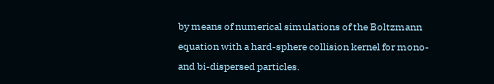by means of numerical simulations of the Boltzmann equation with a hard-sphere collision kernel for mono- and bi-dispersed particles.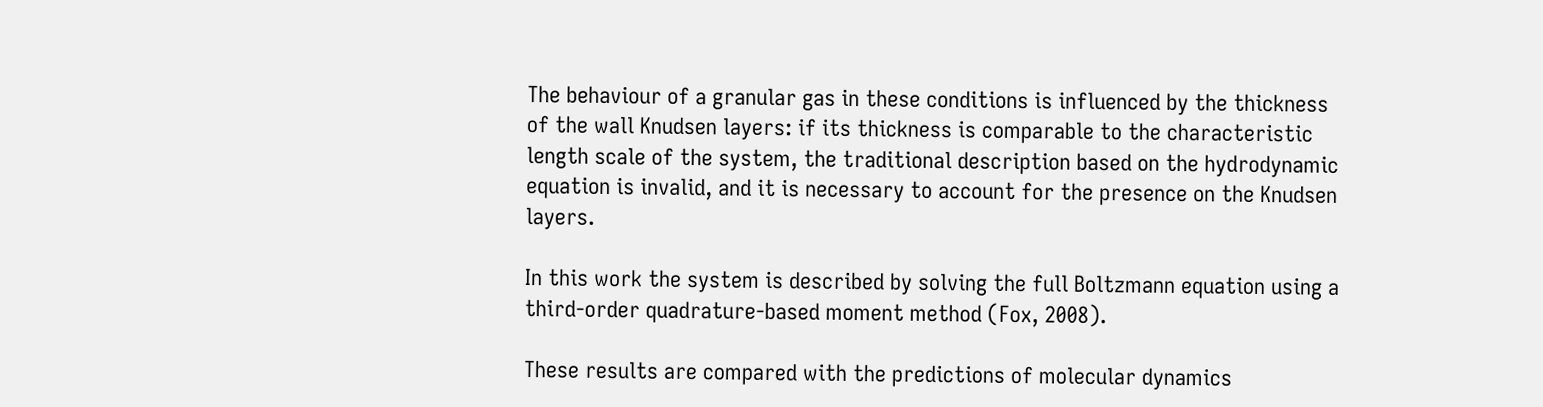The behaviour of a granular gas in these conditions is influenced by the thickness of the wall Knudsen layers: if its thickness is comparable to the characteristic length scale of the system, the traditional description based on the hydrodynamic equation is invalid, and it is necessary to account for the presence on the Knudsen layers.

In this work the system is described by solving the full Boltzmann equation using a third-order quadrature-based moment method (Fox, 2008).

These results are compared with the predictions of molecular dynamics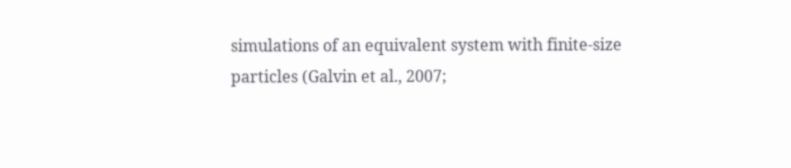simulations of an equivalent system with finite-size particles (Galvin et al., 2007;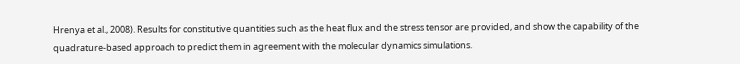Hrenya et al., 2008). Results for constitutive quantities such as the heat flux and the stress tensor are provided, and show the capability of the quadrature-based approach to predict them in agreement with the molecular dynamics simulations.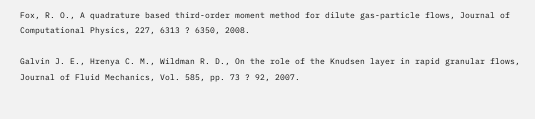Fox, R. O., A quadrature based third-order moment method for dilute gas-particle flows, Journal of Computational Physics, 227, 6313 ? 6350, 2008.

Galvin J. E., Hrenya C. M., Wildman R. D., On the role of the Knudsen layer in rapid granular flows, Journal of Fluid Mechanics, Vol. 585, pp. 73 ? 92, 2007.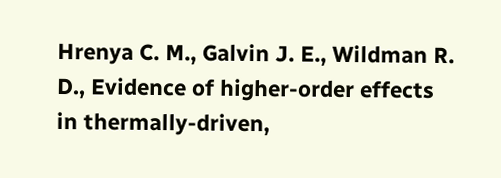Hrenya C. M., Galvin J. E., Wildman R. D., Evidence of higher-order effects in thermally-driven,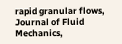rapid granular flows, Journal of Fluid Mechanics,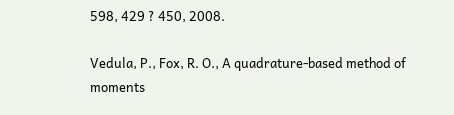598, 429 ? 450, 2008.

Vedula, P., Fox, R. O., A quadrature-based method of moments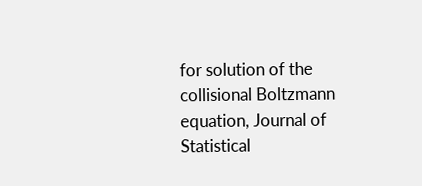for solution of the collisional Boltzmann equation, Journal of Statistical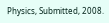Physics, Submitted, 2008.